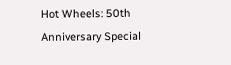Hot Wheels: 50th Anniversary Special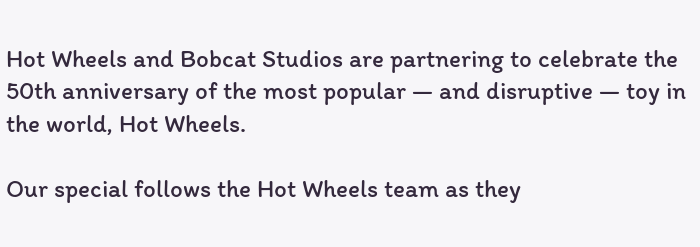Hot Wheels and Bobcat Studios are partnering to celebrate the 50th anniversary of the most popular — and disruptive — toy in the world, Hot Wheels.

Our special follows the Hot Wheels team as they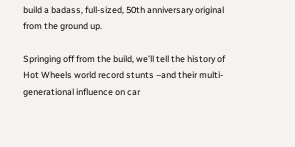build a badass, full-sized, 50th anniversary original from the ground up.

Springing off from the build, we’ll tell the history of Hot Wheels world record stunts –and their multi-generational influence on car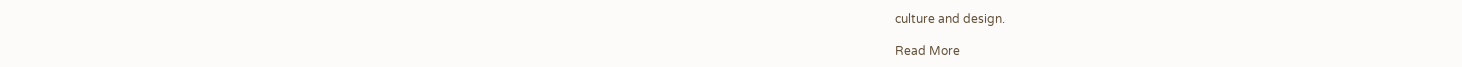culture and design.

Read More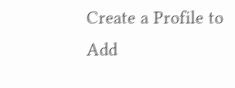Create a Profile to Add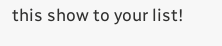this show to your list!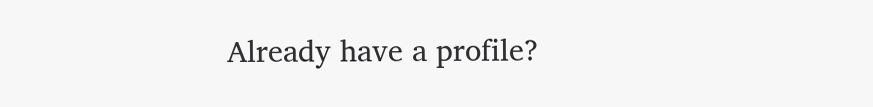Already have a profile?